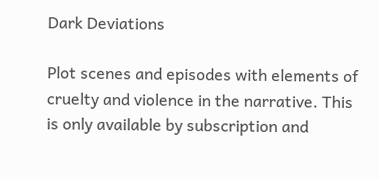Dark Deviations

Plot scenes and episodes with elements of cruelty and violence in the narrative. This is only available by subscription and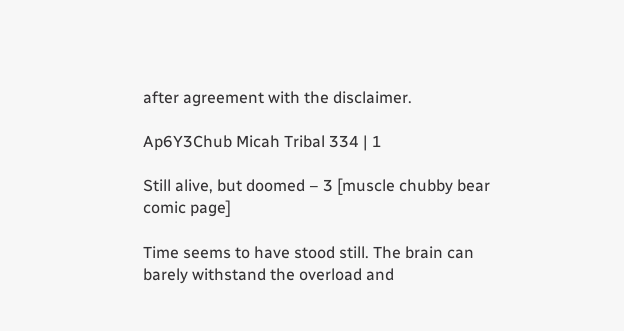after agreement with the disclaimer.

Ap6Y3Chub Micah Tribal 334 | 1

Still alive, but doomed – 3 [muscle chubby bear comic page]

Time seems to have stood still. The brain can barely withstand the overload and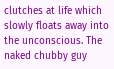clutches at life which slowly floats away into the unconscious. The naked chubby guy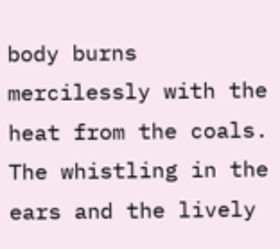body burns mercilessly with the heat from the coals. The whistling in the ears and the lively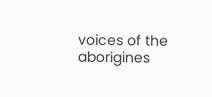voices of the aborigines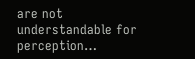are not understandable for perception…